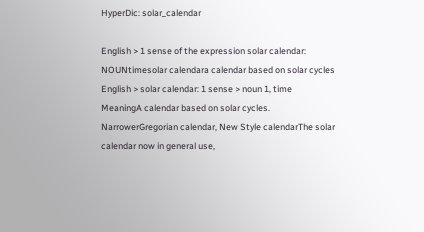HyperDic: solar_calendar

English > 1 sense of the expression solar calendar:
NOUNtimesolar calendara calendar based on solar cycles
English > solar calendar: 1 sense > noun 1, time
MeaningA calendar based on solar cycles.
NarrowerGregorian calendar, New Style calendarThe solar calendar now in general use,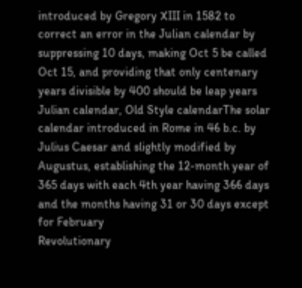introduced by Gregory XIII in 1582 to correct an error in the Julian calendar by suppressing 10 days, making Oct 5 be called Oct 15, and providing that only centenary years divisible by 400 should be leap years
Julian calendar, Old Style calendarThe solar calendar introduced in Rome in 46 b.c. by Julius Caesar and slightly modified by Augustus, establishing the 12-month year of 365 days with each 4th year having 366 days and the months having 31 or 30 days except for February
Revolutionary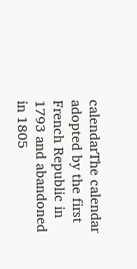calendarThe calendar adopted by the first French Republic in 1793 and abandoned in 1805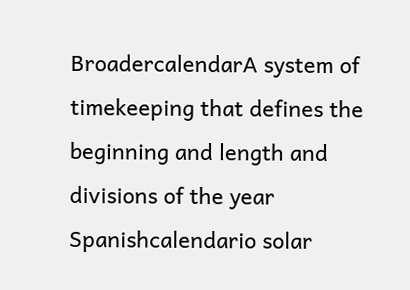BroadercalendarA system of timekeeping that defines the beginning and length and divisions of the year
Spanishcalendario solar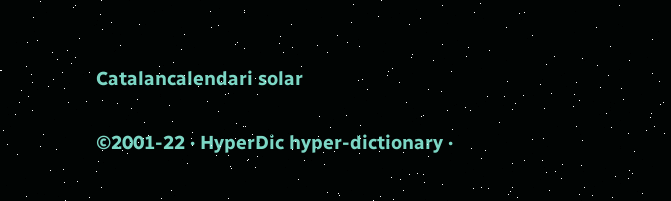Catalancalendari solar

©2001-22 · HyperDic hyper-dictionary ·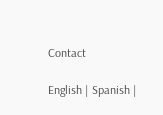Contact

English | Spanish |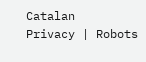Catalan
Privacy | Robots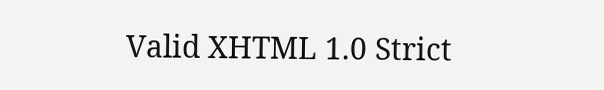Valid XHTML 1.0 Strict